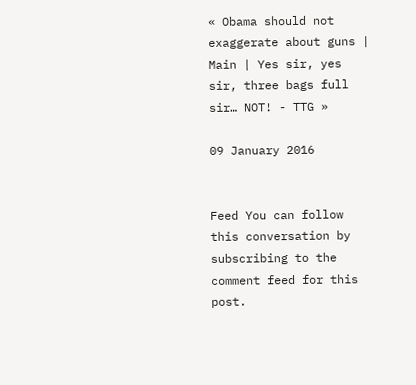« Obama should not exaggerate about guns | Main | Yes sir, yes sir, three bags full sir… NOT! - TTG »

09 January 2016


Feed You can follow this conversation by subscribing to the comment feed for this post.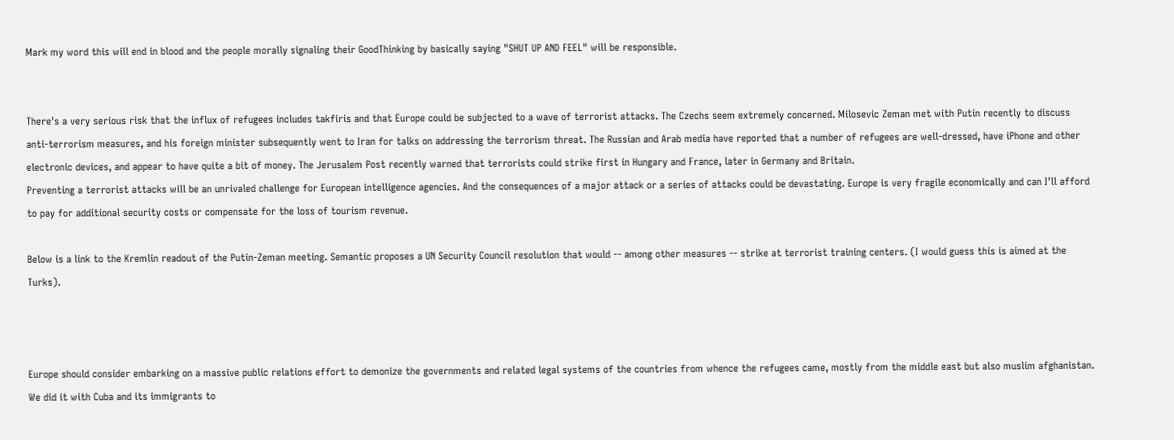Mark my word this will end in blood and the people morally signaling their GoodThinking by basically saying "SHUT UP AND FEEL" will be responsible.


There's a very serious risk that the influx of refugees includes takfiris and that Europe could be subjected to a wave of terrorist attacks. The Czechs seem extremely concerned. Milosevic Zeman met with Putin recently to discuss anti-terrorism measures, and his foreign minister subsequently went to Iran for talks on addressing the terrorism threat. The Russian and Arab media have reported that a number of refugees are well-dressed, have iPhone and other electronic devices, and appear to have quite a bit of money. The Jerusalem Post recently warned that terrorists could strike first in Hungary and France, later in Germany and Britain.
Preventing a terrorist attacks will be an unrivaled challenge for European intelligence agencies. And the consequences of a major attack or a series of attacks could be devastating. Europe is very fragile economically and can I'll afford to pay for additional security costs or compensate for the loss of tourism revenue.

Below is a link to the Kremlin readout of the Putin-Zeman meeting. Semantic proposes a UN Security Council resolution that would -- among other measures -- strike at terrorist training centers. (I would guess this is aimed at the Turks).



Europe should consider embarking on a massive public relations effort to demonize the governments and related legal systems of the countries from whence the refugees came, mostly from the middle east but also muslim afghanistan. We did it with Cuba and its immigrants to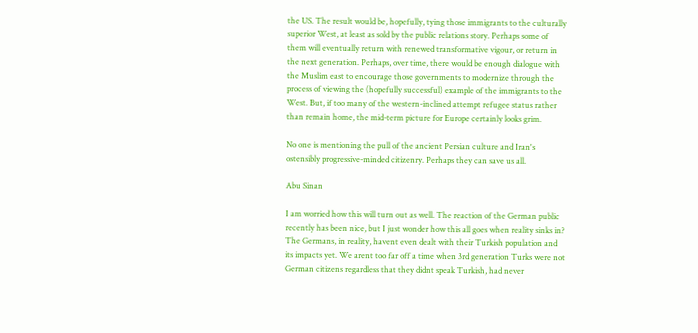the US. The result would be, hopefully, tying those immigrants to the culturally superior West, at least as sold by the public relations story. Perhaps some of them will eventually return with renewed transformative vigour, or return in the next generation. Perhaps, over time, there would be enough dialogue with the Muslim east to encourage those governments to modernize through the process of viewing the (hopefully successful) example of the immigrants to the West. But, if too many of the western-inclined attempt refugee status rather than remain home, the mid-term picture for Europe certainly looks grim.

No one is mentioning the pull of the ancient Persian culture and Iran's ostensibly progressive-minded citizenry. Perhaps they can save us all.

Abu Sinan

I am worried how this will turn out as well. The reaction of the German public recently has been nice, but I just wonder how this all goes when reality sinks in? The Germans, in reality, havent even dealt with their Turkish population and its impacts yet. We arent too far off a time when 3rd generation Turks were not German citizens regardless that they didnt speak Turkish, had never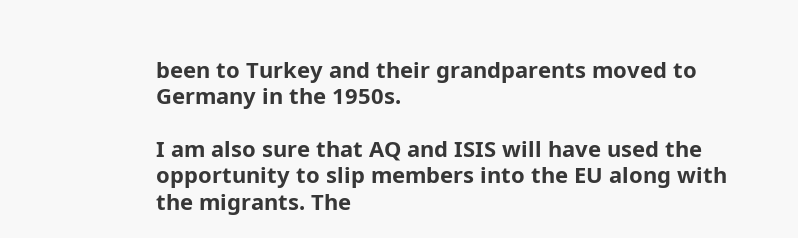been to Turkey and their grandparents moved to Germany in the 1950s.

I am also sure that AQ and ISIS will have used the opportunity to slip members into the EU along with the migrants. The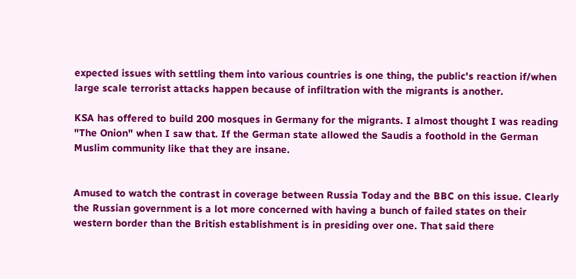expected issues with settling them into various countries is one thing, the public's reaction if/when large scale terrorist attacks happen because of infiltration with the migrants is another.

KSA has offered to build 200 mosques in Germany for the migrants. I almost thought I was reading "The Onion" when I saw that. If the German state allowed the Saudis a foothold in the German Muslim community like that they are insane.


Amused to watch the contrast in coverage between Russia Today and the BBC on this issue. Clearly the Russian government is a lot more concerned with having a bunch of failed states on their western border than the British establishment is in presiding over one. That said there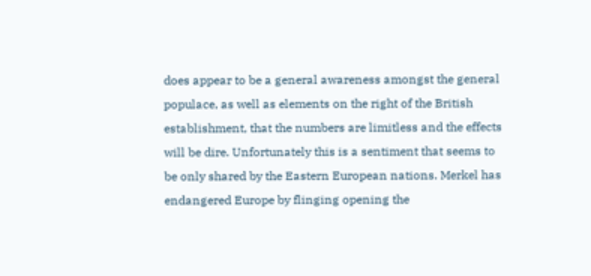does appear to be a general awareness amongst the general populace, as well as elements on the right of the British establishment, that the numbers are limitless and the effects will be dire. Unfortunately this is a sentiment that seems to be only shared by the Eastern European nations. Merkel has endangered Europe by flinging opening the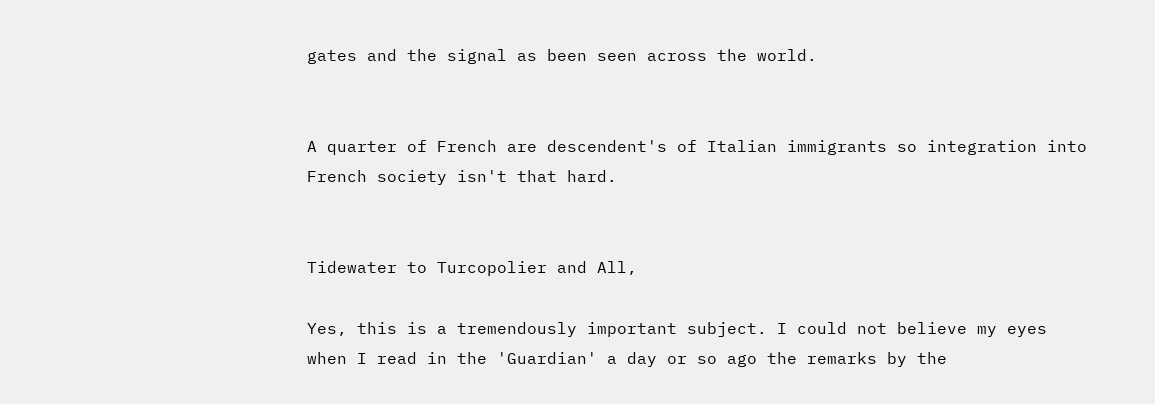gates and the signal as been seen across the world.


A quarter of French are descendent's of Italian immigrants so integration into French society isn't that hard.


Tidewater to Turcopolier and All,

Yes, this is a tremendously important subject. I could not believe my eyes when I read in the 'Guardian' a day or so ago the remarks by the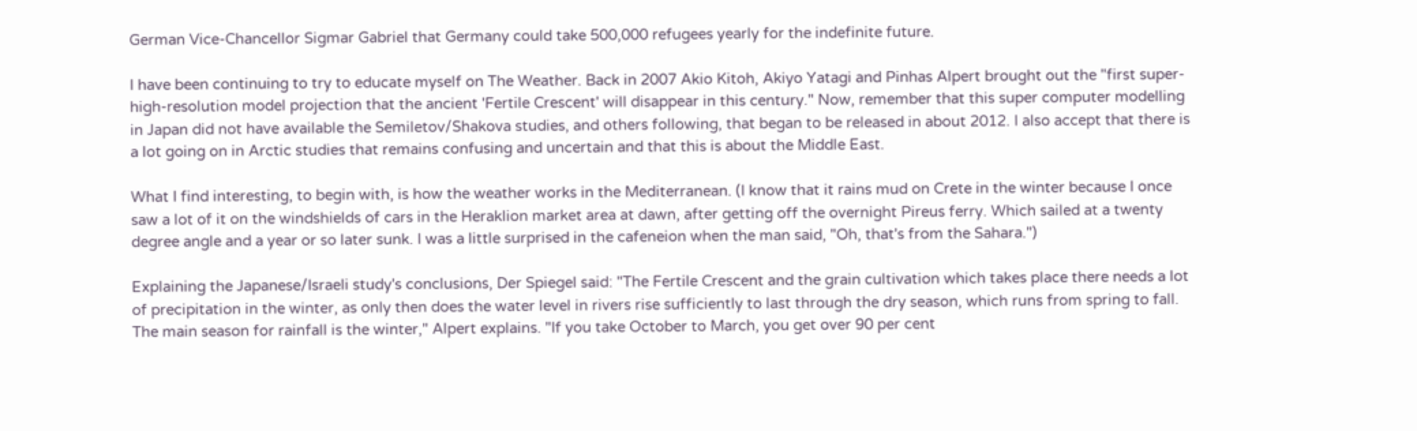German Vice-Chancellor Sigmar Gabriel that Germany could take 500,000 refugees yearly for the indefinite future.

I have been continuing to try to educate myself on The Weather. Back in 2007 Akio Kitoh, Akiyo Yatagi and Pinhas Alpert brought out the "first super-high-resolution model projection that the ancient 'Fertile Crescent' will disappear in this century." Now, remember that this super computer modelling in Japan did not have available the Semiletov/Shakova studies, and others following, that began to be released in about 2012. I also accept that there is a lot going on in Arctic studies that remains confusing and uncertain and that this is about the Middle East.

What I find interesting, to begin with, is how the weather works in the Mediterranean. (I know that it rains mud on Crete in the winter because I once saw a lot of it on the windshields of cars in the Heraklion market area at dawn, after getting off the overnight Pireus ferry. Which sailed at a twenty degree angle and a year or so later sunk. I was a little surprised in the cafeneion when the man said, "Oh, that's from the Sahara.")

Explaining the Japanese/Israeli study's conclusions, Der Spiegel said: "The Fertile Crescent and the grain cultivation which takes place there needs a lot of precipitation in the winter, as only then does the water level in rivers rise sufficiently to last through the dry season, which runs from spring to fall. The main season for rainfall is the winter," Alpert explains. "If you take October to March, you get over 90 per cent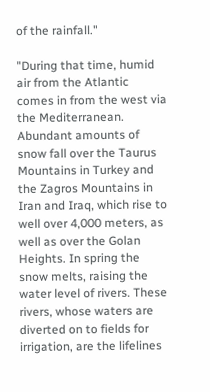of the rainfall."

"During that time, humid air from the Atlantic comes in from the west via the Mediterranean. Abundant amounts of snow fall over the Taurus Mountains in Turkey and the Zagros Mountains in Iran and Iraq, which rise to well over 4,000 meters, as well as over the Golan Heights. In spring the snow melts, raising the water level of rivers. These rivers, whose waters are diverted on to fields for irrigation, are the lifelines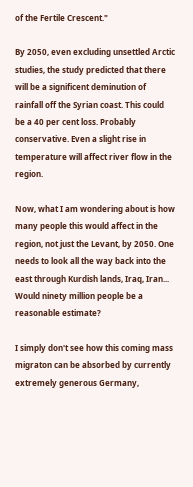of the Fertile Crescent."

By 2050, even excluding unsettled Arctic studies, the study predicted that there will be a significent deminution of rainfall off the Syrian coast. This could be a 40 per cent loss. Probably conservative. Even a slight rise in temperature will affect river flow in the region.

Now, what I am wondering about is how many people this would affect in the region, not just the Levant, by 2050. One needs to look all the way back into the east through Kurdish lands, Iraq, Iran... Would ninety million people be a reasonable estimate?

I simply don't see how this coming mass migraton can be absorbed by currently extremely generous Germany,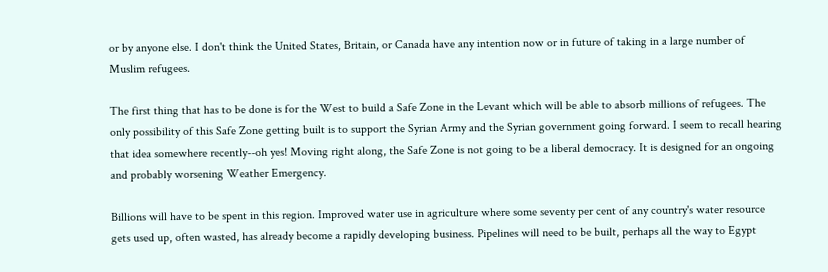or by anyone else. I don't think the United States, Britain, or Canada have any intention now or in future of taking in a large number of Muslim refugees.

The first thing that has to be done is for the West to build a Safe Zone in the Levant which will be able to absorb millions of refugees. The only possibility of this Safe Zone getting built is to support the Syrian Army and the Syrian government going forward. I seem to recall hearing that idea somewhere recently--oh yes! Moving right along, the Safe Zone is not going to be a liberal democracy. It is designed for an ongoing and probably worsening Weather Emergency.

Billions will have to be spent in this region. Improved water use in agriculture where some seventy per cent of any country's water resource gets used up, often wasted, has already become a rapidly developing business. Pipelines will need to be built, perhaps all the way to Egypt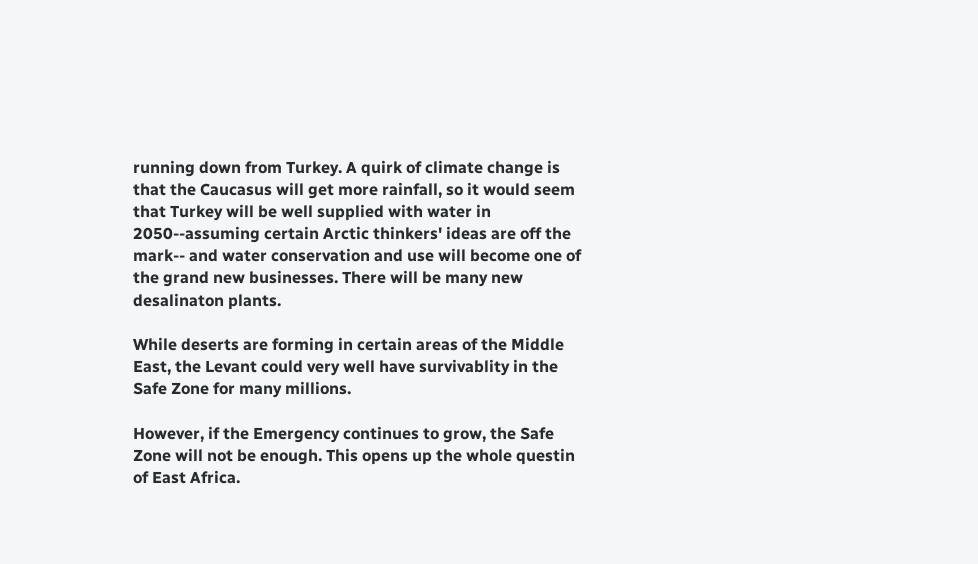running down from Turkey. A quirk of climate change is that the Caucasus will get more rainfall, so it would seem that Turkey will be well supplied with water in 2050--assuming certain Arctic thinkers' ideas are off the mark-- and water conservation and use will become one of the grand new businesses. There will be many new desalinaton plants.

While deserts are forming in certain areas of the Middle East, the Levant could very well have survivablity in the Safe Zone for many millions.

However, if the Emergency continues to grow, the Safe Zone will not be enough. This opens up the whole questin of East Africa.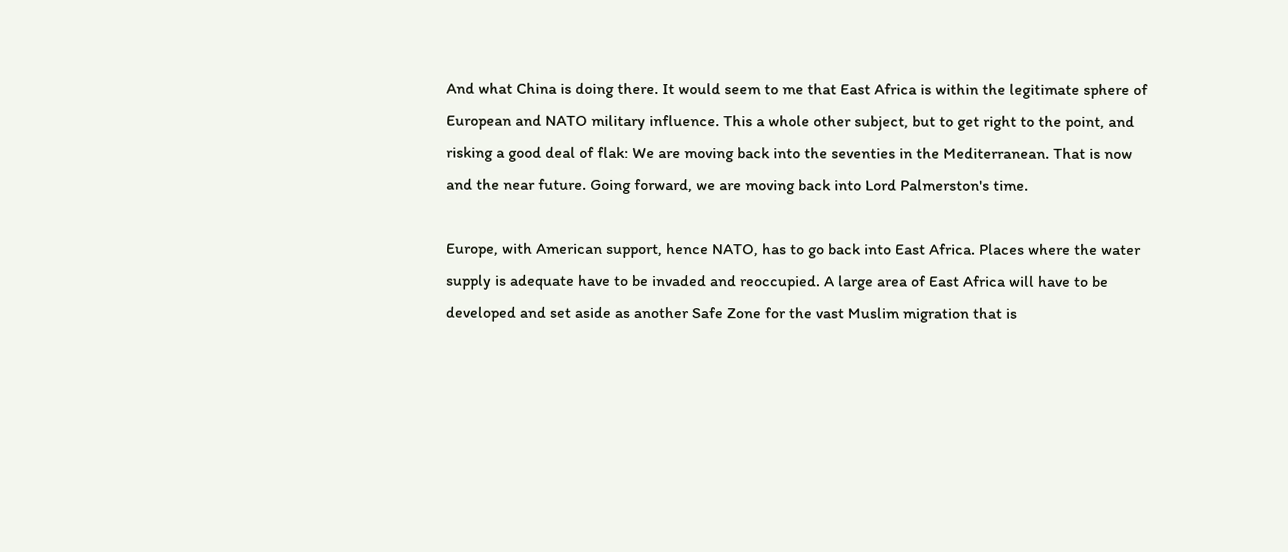And what China is doing there. It would seem to me that East Africa is within the legitimate sphere of European and NATO military influence. This a whole other subject, but to get right to the point, and risking a good deal of flak: We are moving back into the seventies in the Mediterranean. That is now and the near future. Going forward, we are moving back into Lord Palmerston's time.

Europe, with American support, hence NATO, has to go back into East Africa. Places where the water supply is adequate have to be invaded and reoccupied. A large area of East Africa will have to be developed and set aside as another Safe Zone for the vast Muslim migration that is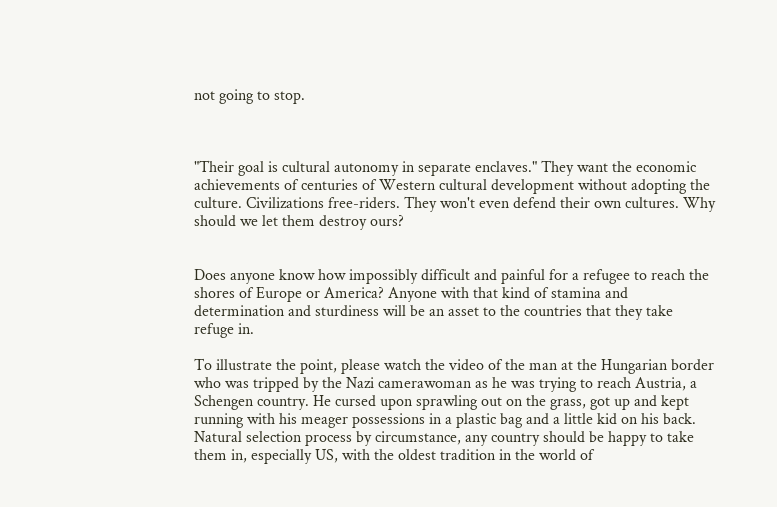not going to stop.



"Their goal is cultural autonomy in separate enclaves." They want the economic achievements of centuries of Western cultural development without adopting the culture. Civilizations free-riders. They won't even defend their own cultures. Why should we let them destroy ours?


Does anyone know how impossibly difficult and painful for a refugee to reach the shores of Europe or America? Anyone with that kind of stamina and determination and sturdiness will be an asset to the countries that they take refuge in.

To illustrate the point, please watch the video of the man at the Hungarian border who was tripped by the Nazi camerawoman as he was trying to reach Austria, a Schengen country. He cursed upon sprawling out on the grass, got up and kept running with his meager possessions in a plastic bag and a little kid on his back. Natural selection process by circumstance, any country should be happy to take them in, especially US, with the oldest tradition in the world of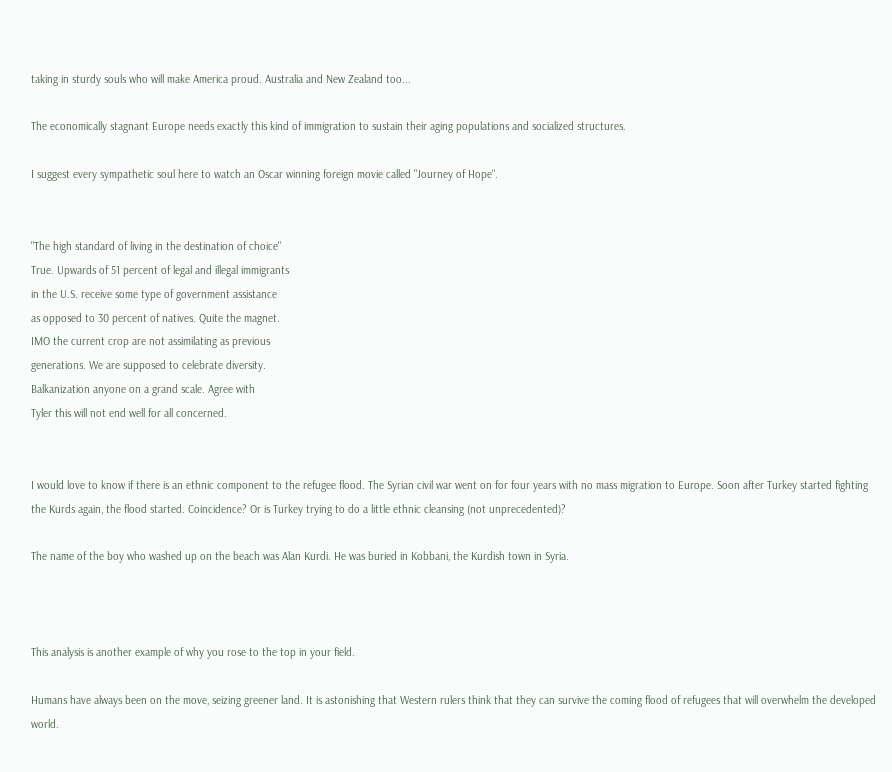taking in sturdy souls who will make America proud. Australia and New Zealand too...

The economically stagnant Europe needs exactly this kind of immigration to sustain their aging populations and socialized structures.

I suggest every sympathetic soul here to watch an Oscar winning foreign movie called "Journey of Hope".


"The high standard of living in the destination of choice"
True. Upwards of 51 percent of legal and illegal immigrants
in the U.S. receive some type of government assistance
as opposed to 30 percent of natives. Quite the magnet.
IMO the current crop are not assimilating as previous
generations. We are supposed to celebrate diversity.
Balkanization anyone on a grand scale. Agree with
Tyler this will not end well for all concerned.


I would love to know if there is an ethnic component to the refugee flood. The Syrian civil war went on for four years with no mass migration to Europe. Soon after Turkey started fighting the Kurds again, the flood started. Coincidence? Or is Turkey trying to do a little ethnic cleansing (not unprecedented)?

The name of the boy who washed up on the beach was Alan Kurdi. He was buried in Kobbani, the Kurdish town in Syria.



This analysis is another example of why you rose to the top in your field.

Humans have always been on the move, seizing greener land. It is astonishing that Western rulers think that they can survive the coming flood of refugees that will overwhelm the developed world.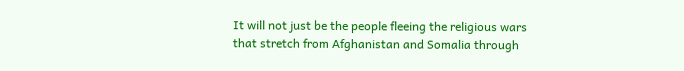It will not just be the people fleeing the religious wars that stretch from Afghanistan and Somalia through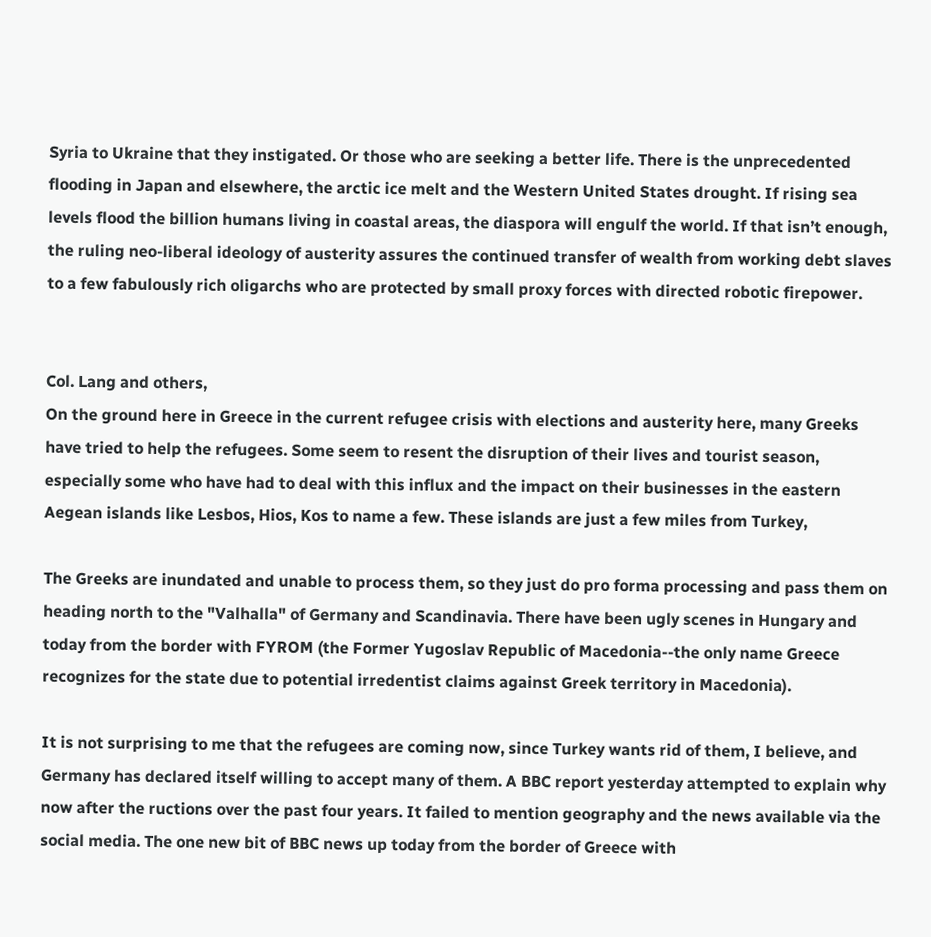Syria to Ukraine that they instigated. Or those who are seeking a better life. There is the unprecedented flooding in Japan and elsewhere, the arctic ice melt and the Western United States drought. If rising sea levels flood the billion humans living in coastal areas, the diaspora will engulf the world. If that isn’t enough, the ruling neo-liberal ideology of austerity assures the continued transfer of wealth from working debt slaves to a few fabulously rich oligarchs who are protected by small proxy forces with directed robotic firepower.


Col. Lang and others,
On the ground here in Greece in the current refugee crisis with elections and austerity here, many Greeks have tried to help the refugees. Some seem to resent the disruption of their lives and tourist season, especially some who have had to deal with this influx and the impact on their businesses in the eastern Aegean islands like Lesbos, Hios, Kos to name a few. These islands are just a few miles from Turkey,

The Greeks are inundated and unable to process them, so they just do pro forma processing and pass them on heading north to the "Valhalla" of Germany and Scandinavia. There have been ugly scenes in Hungary and today from the border with FYROM (the Former Yugoslav Republic of Macedonia--the only name Greece recognizes for the state due to potential irredentist claims against Greek territory in Macedonia).

It is not surprising to me that the refugees are coming now, since Turkey wants rid of them, I believe, and Germany has declared itself willing to accept many of them. A BBC report yesterday attempted to explain why now after the ructions over the past four years. It failed to mention geography and the news available via the social media. The one new bit of BBC news up today from the border of Greece with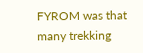FYROM was that many trekking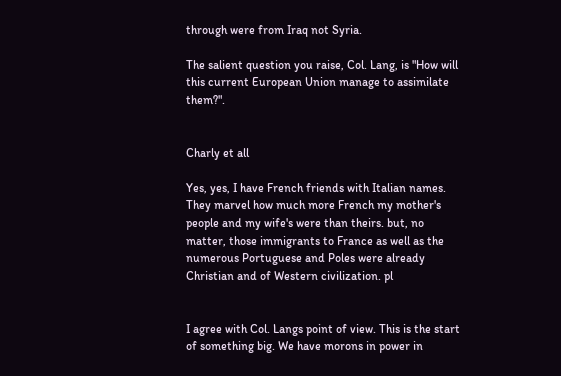through were from Iraq not Syria.

The salient question you raise, Col. Lang, is "How will this current European Union manage to assimilate them?".


Charly et all

Yes, yes, I have French friends with Italian names. They marvel how much more French my mother's people and my wife's were than theirs. but, no matter, those immigrants to France as well as the numerous Portuguese and Poles were already Christian and of Western civilization. pl


I agree with Col. Langs point of view. This is the start of something big. We have morons in power in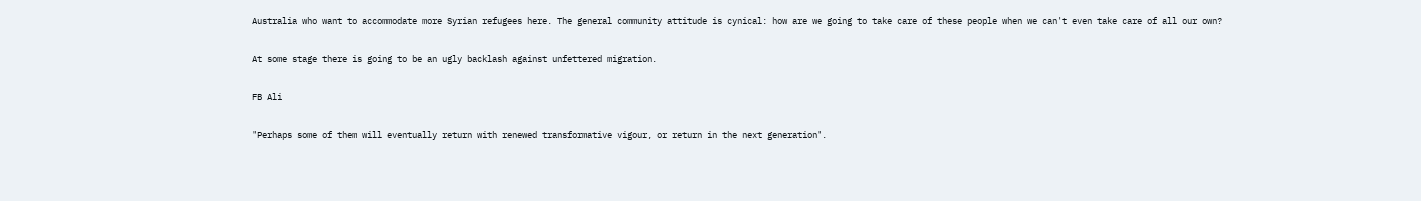Australia who want to accommodate more Syrian refugees here. The general community attitude is cynical: how are we going to take care of these people when we can't even take care of all our own?

At some stage there is going to be an ugly backlash against unfettered migration.

FB Ali

"Perhaps some of them will eventually return with renewed transformative vigour, or return in the next generation".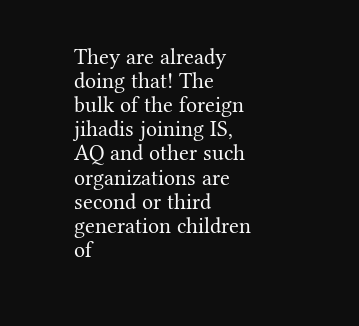They are already doing that! The bulk of the foreign jihadis joining IS, AQ and other such organizations are second or third generation children of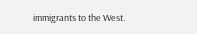immigrants to the West.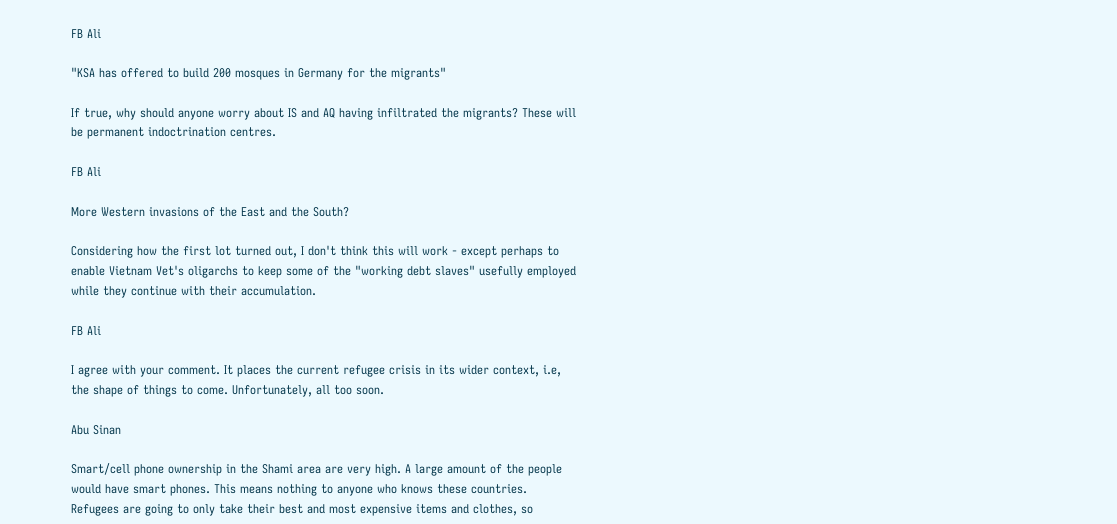FB Ali

"KSA has offered to build 200 mosques in Germany for the migrants"

If true, why should anyone worry about IS and AQ having infiltrated the migrants? These will be permanent indoctrination centres.

FB Ali

More Western invasions of the East and the South?

Considering how the first lot turned out, I don't think this will work - except perhaps to enable Vietnam Vet's oligarchs to keep some of the "working debt slaves" usefully employed while they continue with their accumulation.

FB Ali

I agree with your comment. It places the current refugee crisis in its wider context, i.e, the shape of things to come. Unfortunately, all too soon.

Abu Sinan

Smart/cell phone ownership in the Shami area are very high. A large amount of the people would have smart phones. This means nothing to anyone who knows these countries. Refugees are going to only take their best and most expensive items and clothes, so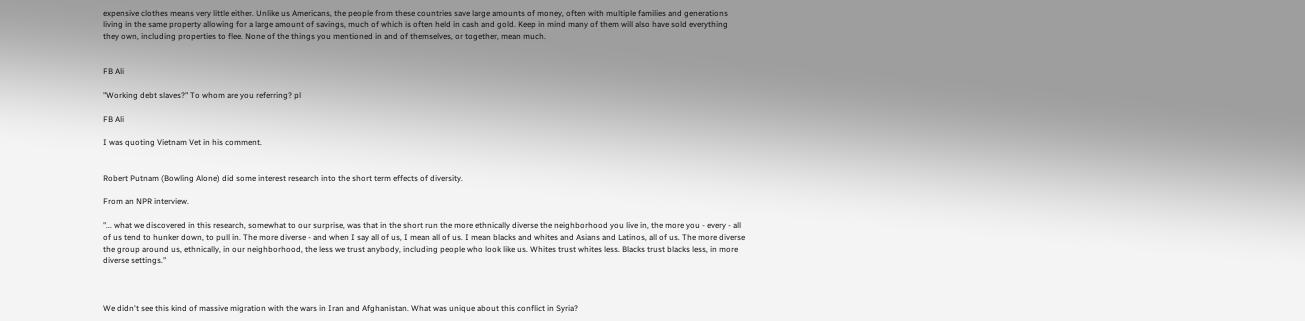expensive clothes means very little either. Unlike us Americans, the people from these countries save large amounts of money, often with multiple families and generations living in the same property allowing for a large amount of savings, much of which is often held in cash and gold. Keep in mind many of them will also have sold everything they own, including properties to flee. None of the things you mentioned in and of themselves, or together, mean much.


FB Ali

"Working debt slaves?" To whom are you referring? pl

FB Ali

I was quoting Vietnam Vet in his comment.


Robert Putnam (Bowling Alone) did some interest research into the short term effects of diversity.

From an NPR interview.

"... what we discovered in this research, somewhat to our surprise, was that in the short run the more ethnically diverse the neighborhood you live in, the more you - every - all of us tend to hunker down, to pull in. The more diverse - and when I say all of us, I mean all of us. I mean blacks and whites and Asians and Latinos, all of us. The more diverse the group around us, ethnically, in our neighborhood, the less we trust anybody, including people who look like us. Whites trust whites less. Blacks trust blacks less, in more diverse settings."



We didn't see this kind of massive migration with the wars in Iran and Afghanistan. What was unique about this conflict in Syria?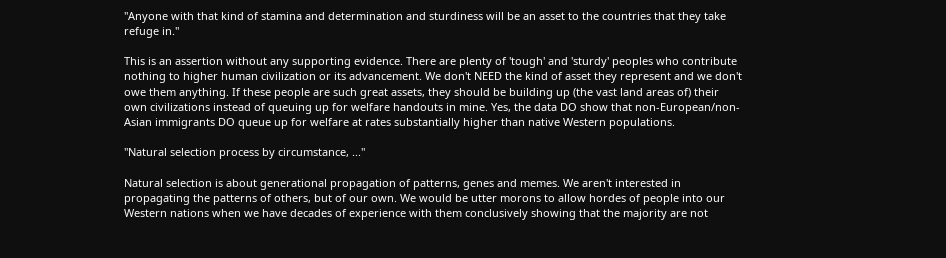"Anyone with that kind of stamina and determination and sturdiness will be an asset to the countries that they take refuge in."

This is an assertion without any supporting evidence. There are plenty of 'tough' and 'sturdy' peoples who contribute nothing to higher human civilization or its advancement. We don't NEED the kind of asset they represent and we don't owe them anything. If these people are such great assets, they should be building up (the vast land areas of) their own civilizations instead of queuing up for welfare handouts in mine. Yes, the data DO show that non-European/non-Asian immigrants DO queue up for welfare at rates substantially higher than native Western populations.

"Natural selection process by circumstance, ..."

Natural selection is about generational propagation of patterns, genes and memes. We aren't interested in propagating the patterns of others, but of our own. We would be utter morons to allow hordes of people into our Western nations when we have decades of experience with them conclusively showing that the majority are not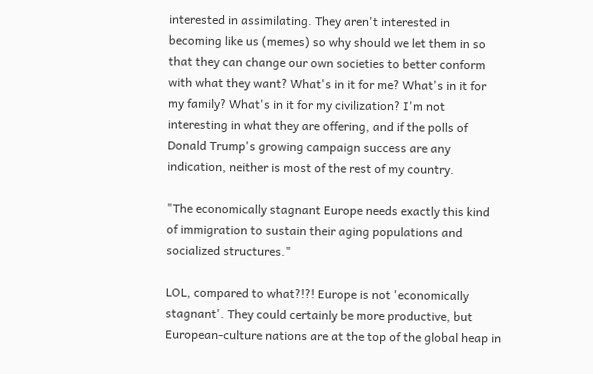interested in assimilating. They aren't interested in becoming like us (memes) so why should we let them in so that they can change our own societies to better conform with what they want? What's in it for me? What's in it for my family? What's in it for my civilization? I'm not interesting in what they are offering, and if the polls of Donald Trump's growing campaign success are any indication, neither is most of the rest of my country.

"The economically stagnant Europe needs exactly this kind of immigration to sustain their aging populations and socialized structures."

LOL, compared to what?!?! Europe is not 'economically stagnant'. They could certainly be more productive, but European-culture nations are at the top of the global heap in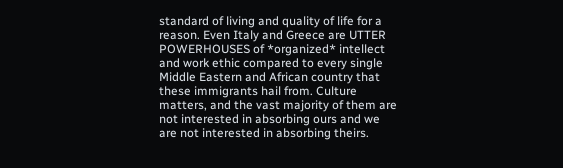standard of living and quality of life for a reason. Even Italy and Greece are UTTER POWERHOUSES of *organized* intellect and work ethic compared to every single Middle Eastern and African country that these immigrants hail from. Culture matters, and the vast majority of them are not interested in absorbing ours and we are not interested in absorbing theirs.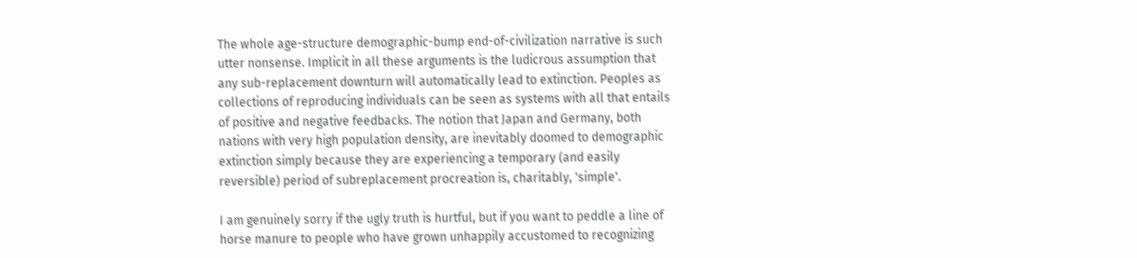The whole age-structure demographic-bump end-of-civilization narrative is such utter nonsense. Implicit in all these arguments is the ludicrous assumption that any sub-replacement downturn will automatically lead to extinction. Peoples as collections of reproducing individuals can be seen as systems with all that entails of positive and negative feedbacks. The notion that Japan and Germany, both nations with very high population density, are inevitably doomed to demographic extinction simply because they are experiencing a temporary (and easily reversible) period of subreplacement procreation is, charitably, 'simple'.

I am genuinely sorry if the ugly truth is hurtful, but if you want to peddle a line of horse manure to people who have grown unhappily accustomed to recognizing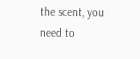the scent, you need to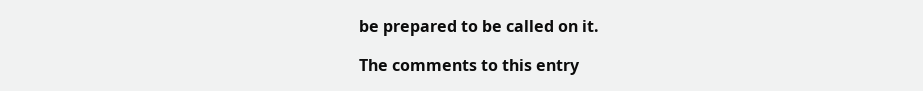be prepared to be called on it.

The comments to this entry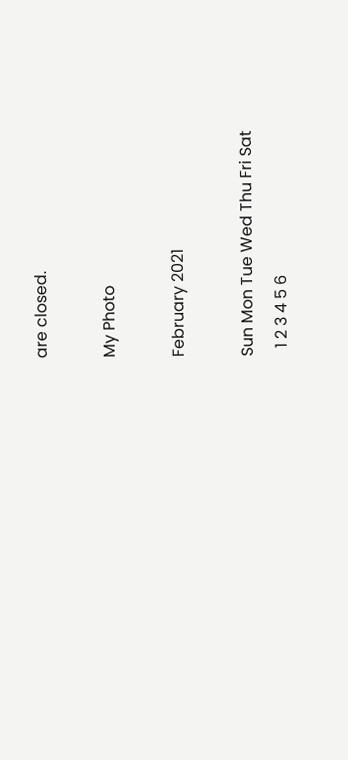are closed.

My Photo

February 2021

Sun Mon Tue Wed Thu Fri Sat
  1 2 3 4 5 6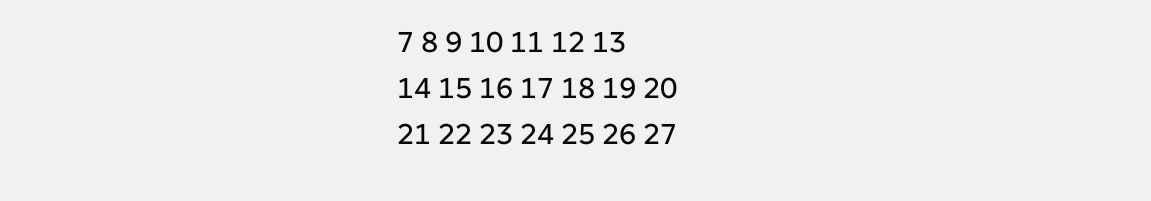7 8 9 10 11 12 13
14 15 16 17 18 19 20
21 22 23 24 25 26 27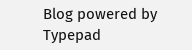Blog powered by Typepad